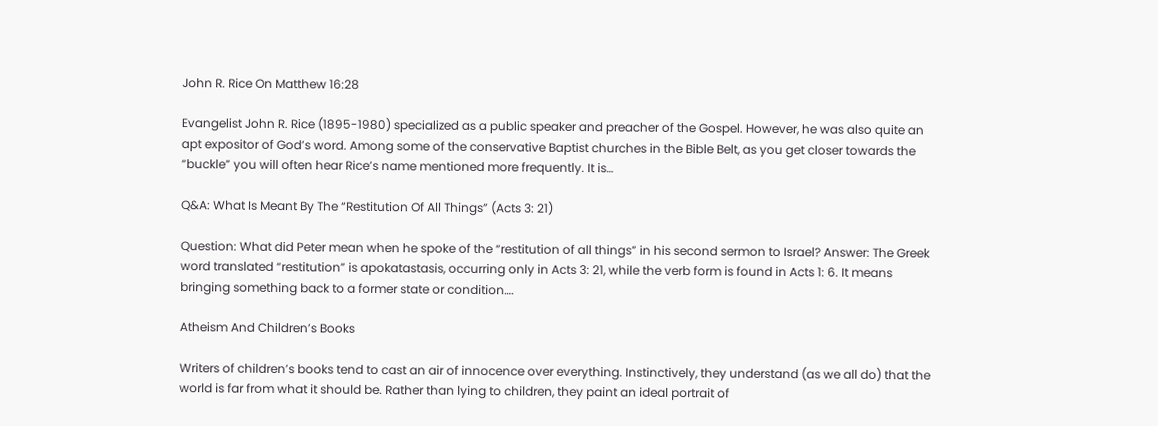John R. Rice On Matthew 16:28

Evangelist John R. Rice (1895-1980) specialized as a public speaker and preacher of the Gospel. However, he was also quite an apt expositor of God’s word. Among some of the conservative Baptist churches in the Bible Belt, as you get closer towards the “buckle” you will often hear Rice’s name mentioned more frequently. It is…

Q&A: What Is Meant By The “Restitution Of All Things” (Acts 3: 21)

Question: What did Peter mean when he spoke of the “restitution of all things” in his second sermon to Israel? Answer: The Greek word translated “restitution” is apokatastasis, occurring only in Acts 3: 21, while the verb form is found in Acts 1: 6. It means bringing something back to a former state or condition….

Atheism And Children’s Books

Writers of children’s books tend to cast an air of innocence over everything. Instinctively, they understand (as we all do) that the world is far from what it should be. Rather than lying to children, they paint an ideal portrait of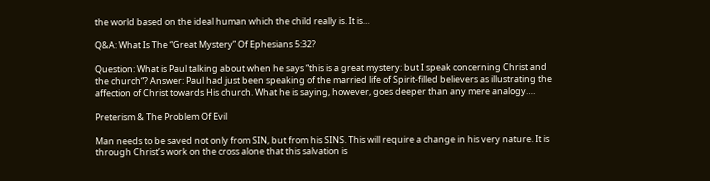the world based on the ideal human which the child really is. It is…

Q&A: What Is The “Great Mystery” Of Ephesians 5:32?

Question: What is Paul talking about when he says “this is a great mystery: but I speak concerning Christ and the church“? Answer: Paul had just been speaking of the married life of Spirit-filled believers as illustrating the affection of Christ towards His church. What he is saying, however, goes deeper than any mere analogy….

Preterism & The Problem Of Evil

Man needs to be saved not only from SIN, but from his SINS. This will require a change in his very nature. It is through Christ’s work on the cross alone that this salvation is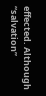effected. Although “salvation”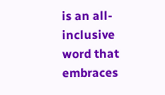is an all-inclusive word that embraces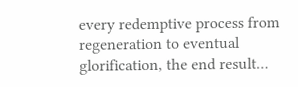every redemptive process from regeneration to eventual glorification, the end result…